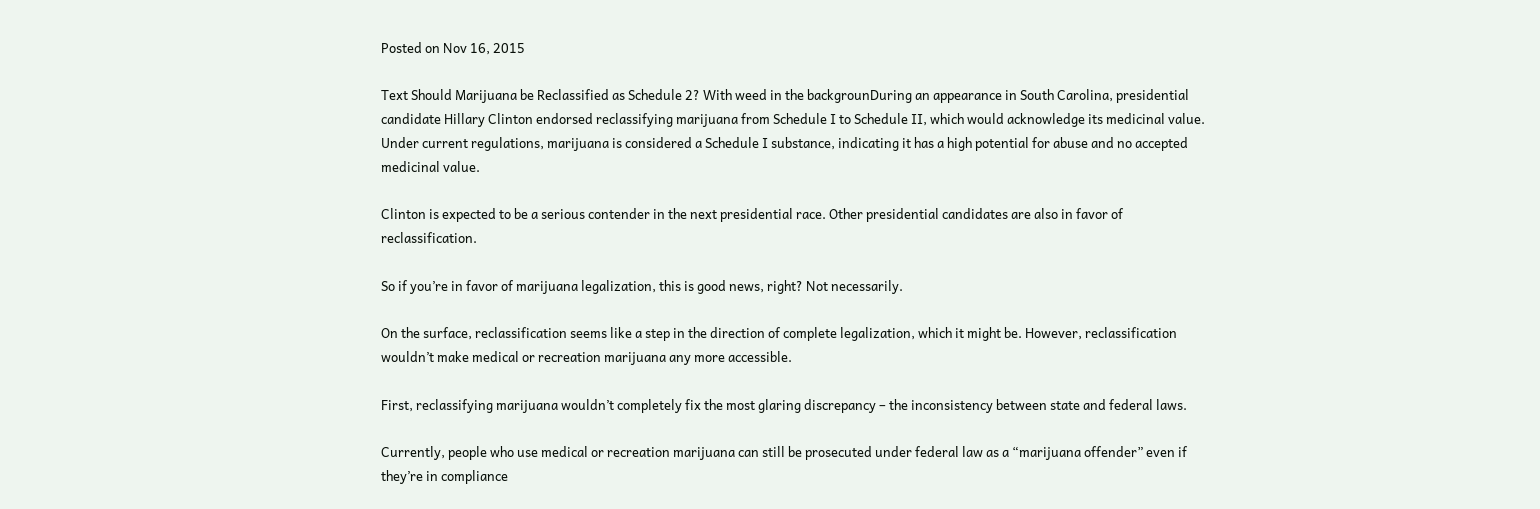Posted on Nov 16, 2015

Text Should Marijuana be Reclassified as Schedule 2? With weed in the backgrounDuring an appearance in South Carolina, presidential candidate Hillary Clinton endorsed reclassifying marijuana from Schedule I to Schedule II, which would acknowledge its medicinal value. Under current regulations, marijuana is considered a Schedule I substance, indicating it has a high potential for abuse and no accepted medicinal value.

Clinton is expected to be a serious contender in the next presidential race. Other presidential candidates are also in favor of reclassification.

So if you’re in favor of marijuana legalization, this is good news, right? Not necessarily.

On the surface, reclassification seems like a step in the direction of complete legalization, which it might be. However, reclassification wouldn’t make medical or recreation marijuana any more accessible.

First, reclassifying marijuana wouldn’t completely fix the most glaring discrepancy – the inconsistency between state and federal laws.

Currently, people who use medical or recreation marijuana can still be prosecuted under federal law as a “marijuana offender” even if they’re in compliance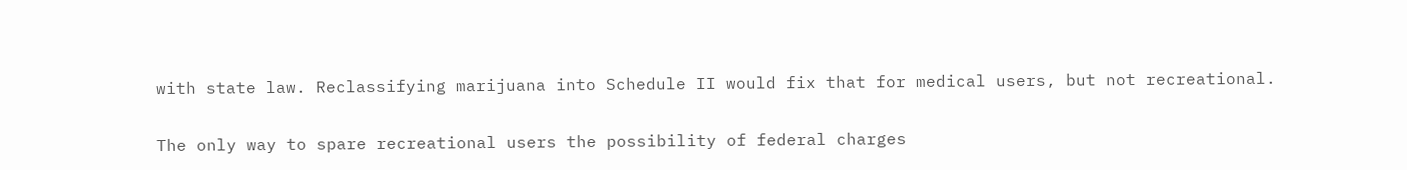with state law. Reclassifying marijuana into Schedule II would fix that for medical users, but not recreational.

The only way to spare recreational users the possibility of federal charges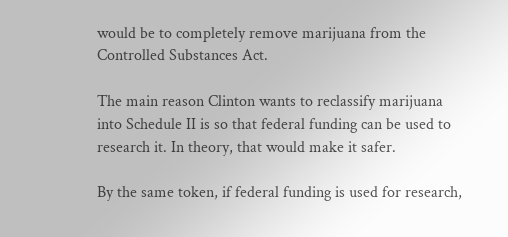would be to completely remove marijuana from the Controlled Substances Act.

The main reason Clinton wants to reclassify marijuana into Schedule II is so that federal funding can be used to research it. In theory, that would make it safer.

By the same token, if federal funding is used for research,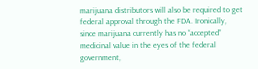marijuana distributors will also be required to get federal approval through the FDA. Ironically, since marijuana currently has no “accepted” medicinal value in the eyes of the federal government,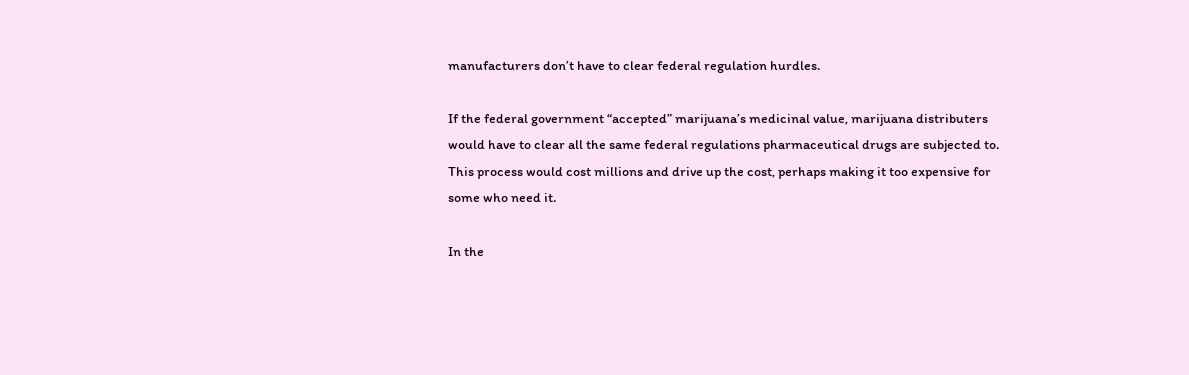manufacturers don’t have to clear federal regulation hurdles.

If the federal government “accepted” marijuana’s medicinal value, marijuana distributers would have to clear all the same federal regulations pharmaceutical drugs are subjected to. This process would cost millions and drive up the cost, perhaps making it too expensive for some who need it.

In the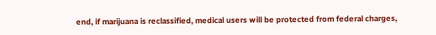end, if marijuana is reclassified, medical users will be protected from federal charges,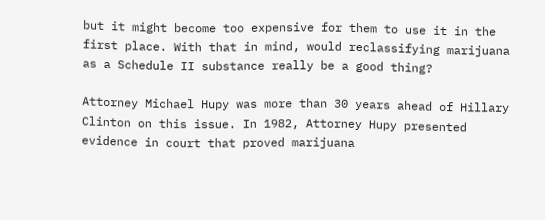but it might become too expensive for them to use it in the first place. With that in mind, would reclassifying marijuana as a Schedule II substance really be a good thing?

Attorney Michael Hupy was more than 30 years ahead of Hillary Clinton on this issue. In 1982, Attorney Hupy presented evidence in court that proved marijuana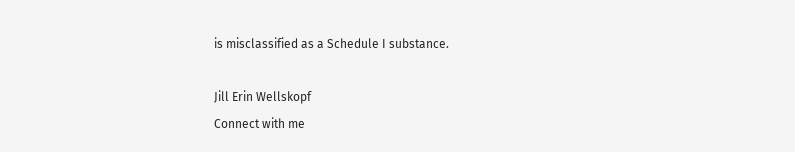is misclassified as a Schedule I substance.

Jill Erin Wellskopf
Connect with me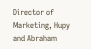Director of Marketing, Hupy and Abraham